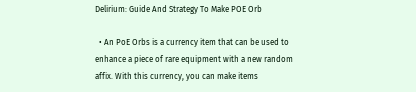Delirium: Guide And Strategy To Make POE Orb

  • An PoE Orbs is a currency item that can be used to enhance a piece of rare equipment with a new random affix. With this currency, you can make items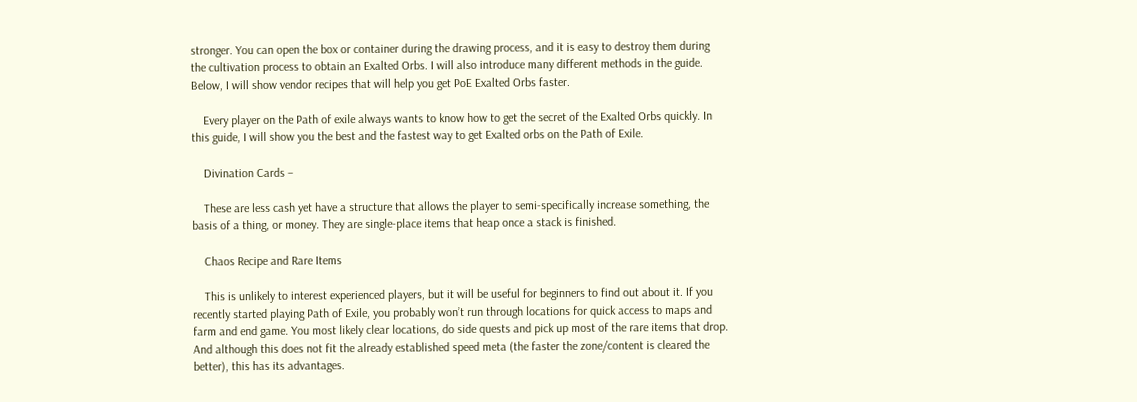stronger. You can open the box or container during the drawing process, and it is easy to destroy them during the cultivation process to obtain an Exalted Orbs. I will also introduce many different methods in the guide. Below, I will show vendor recipes that will help you get PoE Exalted Orbs faster.

    Every player on the Path of exile always wants to know how to get the secret of the Exalted Orbs quickly. In this guide, I will show you the best and the fastest way to get Exalted orbs on the Path of Exile.

    Divination Cards –

    These are less cash yet have a structure that allows the player to semi-specifically increase something, the basis of a thing, or money. They are single-place items that heap once a stack is finished.

    Chaos Recipe and Rare Items

    This is unlikely to interest experienced players, but it will be useful for beginners to find out about it. If you recently started playing Path of Exile, you probably won’t run through locations for quick access to maps and farm and end game. You most likely clear locations, do side quests and pick up most of the rare items that drop. And although this does not fit the already established speed meta (the faster the zone/content is cleared the better), this has its advantages.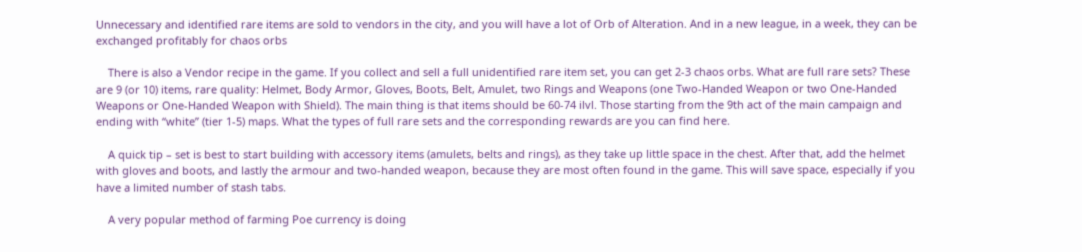Unnecessary and identified rare items are sold to vendors in the city, and you will have a lot of Orb of Alteration. And in a new league, in a week, they can be exchanged profitably for chaos orbs

    There is also a Vendor recipe in the game. If you collect and sell a full unidentified rare item set, you can get 2-3 chaos orbs. What are full rare sets? These are 9 (or 10) items, rare quality: Helmet, Body Armor, Gloves, Boots, Belt, Amulet, two Rings and Weapons (one Two-Handed Weapon or two One-Handed Weapons or One-Handed Weapon with Shield). The main thing is that items should be 60-74 ilvl. Those starting from the 9th act of the main campaign and ending with “white” (tier 1-5) maps. What the types of full rare sets and the corresponding rewards are you can find here.

    A quick tip – set is best to start building with accessory items (amulets, belts and rings), as they take up little space in the chest. After that, add the helmet with gloves and boots, and lastly the armour and two-handed weapon, because they are most often found in the game. This will save space, especially if you have a limited number of stash tabs.

    A very popular method of farming Poe currency is doing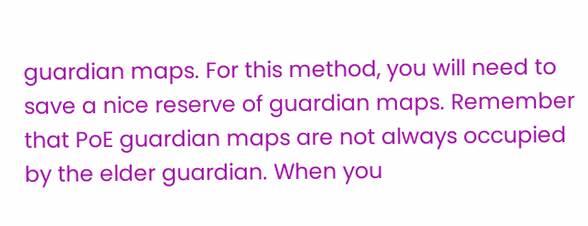guardian maps. For this method, you will need to save a nice reserve of guardian maps. Remember that PoE guardian maps are not always occupied by the elder guardian. When you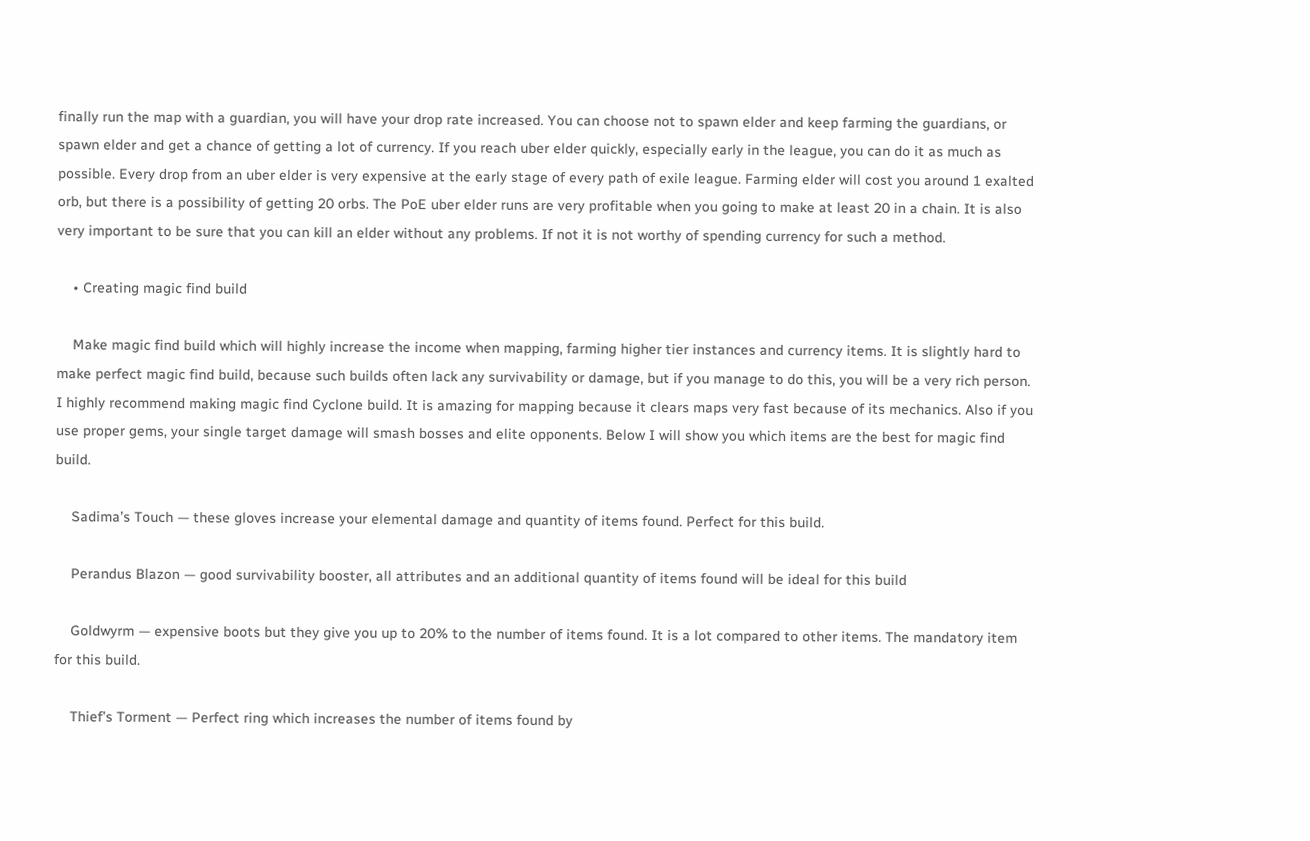finally run the map with a guardian, you will have your drop rate increased. You can choose not to spawn elder and keep farming the guardians, or spawn elder and get a chance of getting a lot of currency. If you reach uber elder quickly, especially early in the league, you can do it as much as possible. Every drop from an uber elder is very expensive at the early stage of every path of exile league. Farming elder will cost you around 1 exalted orb, but there is a possibility of getting 20 orbs. The PoE uber elder runs are very profitable when you going to make at least 20 in a chain. It is also very important to be sure that you can kill an elder without any problems. If not it is not worthy of spending currency for such a method.

    • Creating magic find build

    Make magic find build which will highly increase the income when mapping, farming higher tier instances and currency items. It is slightly hard to make perfect magic find build, because such builds often lack any survivability or damage, but if you manage to do this, you will be a very rich person. I highly recommend making magic find Cyclone build. It is amazing for mapping because it clears maps very fast because of its mechanics. Also if you use proper gems, your single target damage will smash bosses and elite opponents. Below I will show you which items are the best for magic find build.

    Sadima’s Touch — these gloves increase your elemental damage and quantity of items found. Perfect for this build.

    Perandus Blazon — good survivability booster, all attributes and an additional quantity of items found will be ideal for this build

    Goldwyrm — expensive boots but they give you up to 20% to the number of items found. It is a lot compared to other items. The mandatory item for this build.

    Thief’s Torment — Perfect ring which increases the number of items found by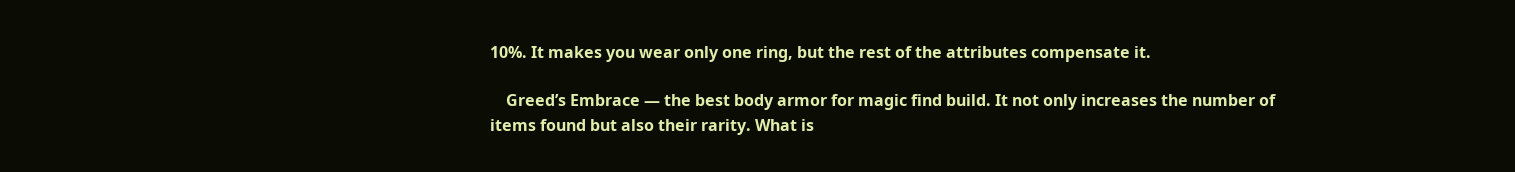10%. It makes you wear only one ring, but the rest of the attributes compensate it.

    Greed’s Embrace — the best body armor for magic find build. It not only increases the number of items found but also their rarity. What is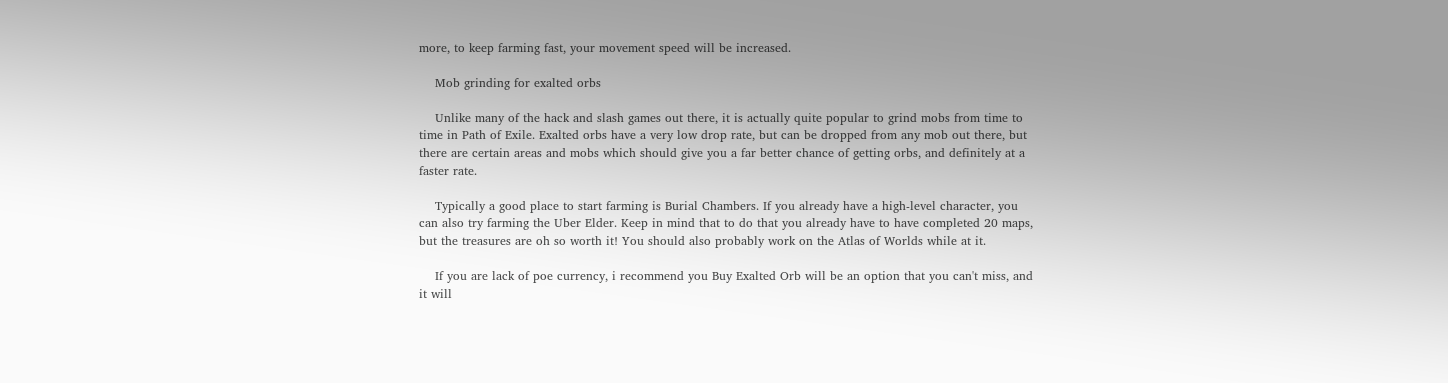more, to keep farming fast, your movement speed will be increased.

    Mob grinding for exalted orbs

    Unlike many of the hack and slash games out there, it is actually quite popular to grind mobs from time to time in Path of Exile. Exalted orbs have a very low drop rate, but can be dropped from any mob out there, but there are certain areas and mobs which should give you a far better chance of getting orbs, and definitely at a faster rate.

    Typically a good place to start farming is Burial Chambers. If you already have a high-level character, you can also try farming the Uber Elder. Keep in mind that to do that you already have to have completed 20 maps, but the treasures are oh so worth it! You should also probably work on the Atlas of Worlds while at it.

    If you are lack of poe currency, i recommend you Buy Exalted Orb will be an option that you can't miss, and it will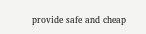provide safe and cheap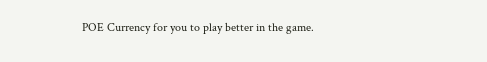POE Currency for you to play better in the game.